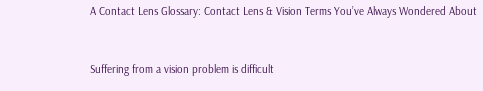A Contact Lens Glossary: Contact Lens & Vision Terms You’ve Always Wondered About


Suffering from a vision problem is difficult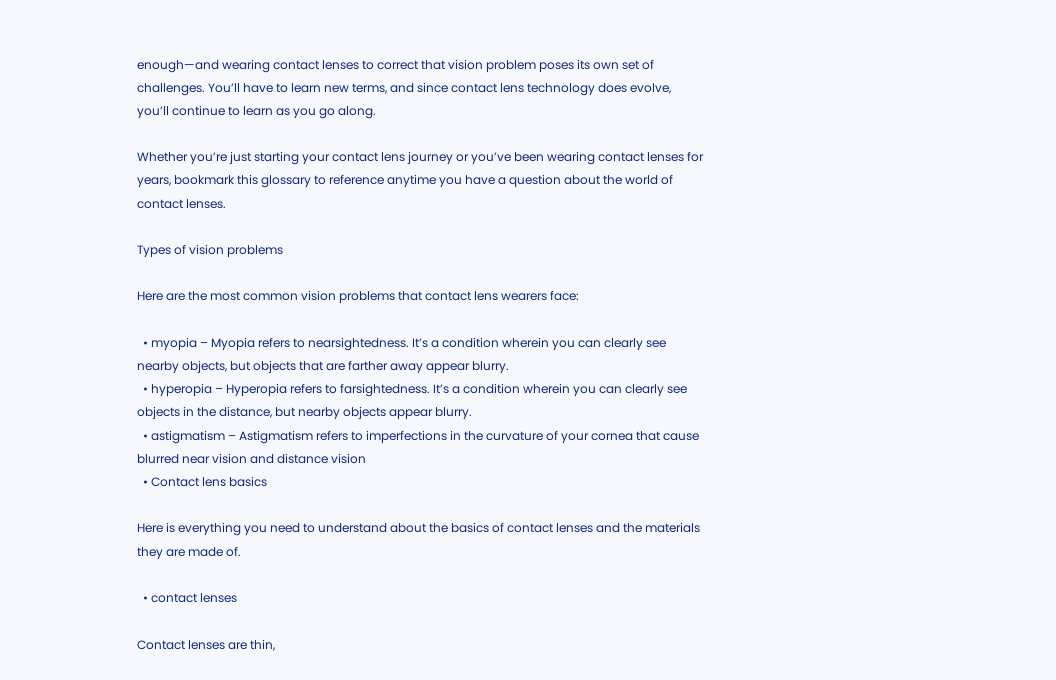enough—and wearing contact lenses to correct that vision problem poses its own set of challenges. You’ll have to learn new terms, and since contact lens technology does evolve, you’ll continue to learn as you go along.

Whether you’re just starting your contact lens journey or you’ve been wearing contact lenses for years, bookmark this glossary to reference anytime you have a question about the world of contact lenses.

Types of vision problems

Here are the most common vision problems that contact lens wearers face:

  • myopia – Myopia refers to nearsightedness. It’s a condition wherein you can clearly see nearby objects, but objects that are farther away appear blurry.
  • hyperopia – Hyperopia refers to farsightedness. It’s a condition wherein you can clearly see objects in the distance, but nearby objects appear blurry.
  • astigmatism – Astigmatism refers to imperfections in the curvature of your cornea that cause blurred near vision and distance vision
  • Contact lens basics

Here is everything you need to understand about the basics of contact lenses and the materials they are made of.

  • contact lenses

Contact lenses are thin,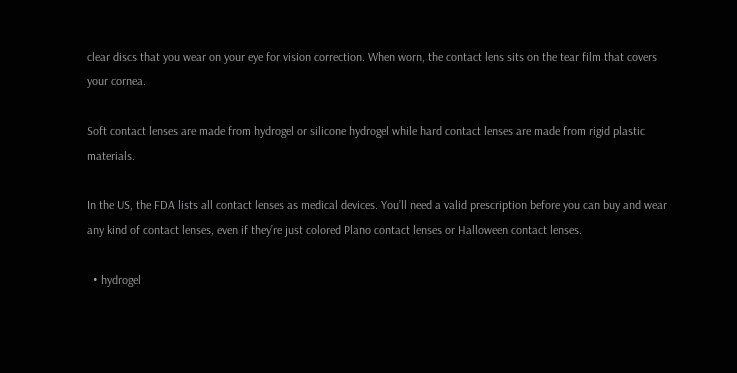clear discs that you wear on your eye for vision correction. When worn, the contact lens sits on the tear film that covers your cornea.

Soft contact lenses are made from hydrogel or silicone hydrogel while hard contact lenses are made from rigid plastic materials.

In the US, the FDA lists all contact lenses as medical devices. You’ll need a valid prescription before you can buy and wear any kind of contact lenses, even if they’re just colored Plano contact lenses or Halloween contact lenses.

  • hydrogel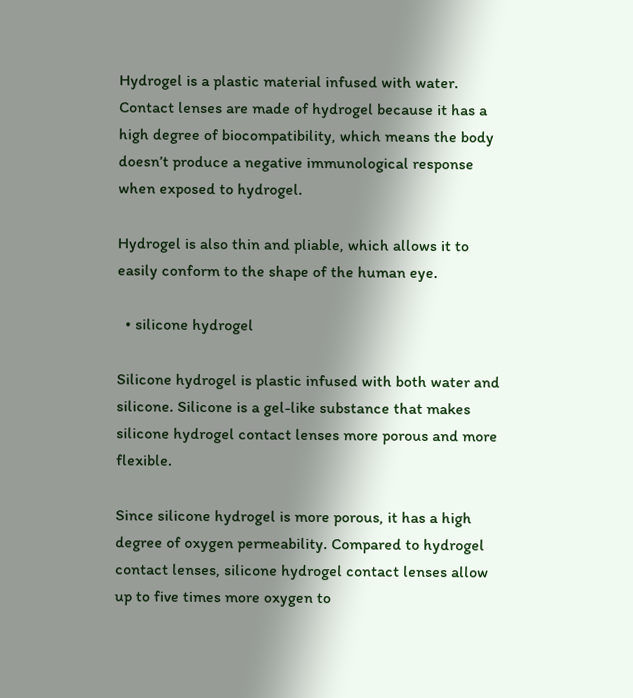Hydrogel is a plastic material infused with water. Contact lenses are made of hydrogel because it has a high degree of biocompatibility, which means the body doesn’t produce a negative immunological response when exposed to hydrogel.

Hydrogel is also thin and pliable, which allows it to easily conform to the shape of the human eye.

  • silicone hydrogel

Silicone hydrogel is plastic infused with both water and silicone. Silicone is a gel-like substance that makes silicone hydrogel contact lenses more porous and more flexible.

Since silicone hydrogel is more porous, it has a high degree of oxygen permeability. Compared to hydrogel contact lenses, silicone hydrogel contact lenses allow up to five times more oxygen to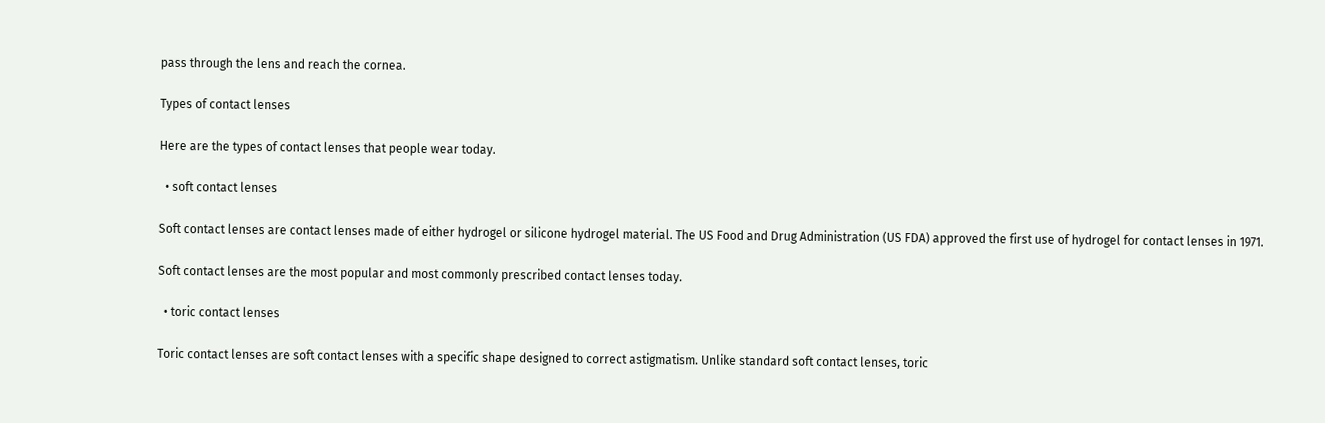pass through the lens and reach the cornea.

Types of contact lenses

Here are the types of contact lenses that people wear today.

  • soft contact lenses

Soft contact lenses are contact lenses made of either hydrogel or silicone hydrogel material. The US Food and Drug Administration (US FDA) approved the first use of hydrogel for contact lenses in 1971.

Soft contact lenses are the most popular and most commonly prescribed contact lenses today.

  • toric contact lenses

Toric contact lenses are soft contact lenses with a specific shape designed to correct astigmatism. Unlike standard soft contact lenses, toric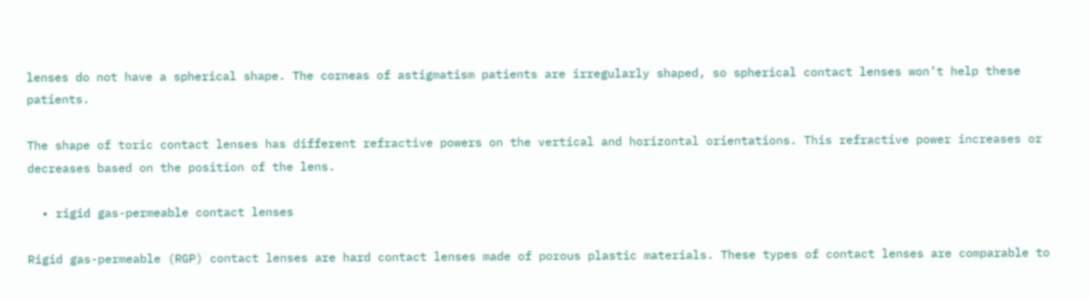lenses do not have a spherical shape. The corneas of astigmatism patients are irregularly shaped, so spherical contact lenses won’t help these patients.

The shape of toric contact lenses has different refractive powers on the vertical and horizontal orientations. This refractive power increases or decreases based on the position of the lens.

  • rigid gas-permeable contact lenses

Rigid gas-permeable (RGP) contact lenses are hard contact lenses made of porous plastic materials. These types of contact lenses are comparable to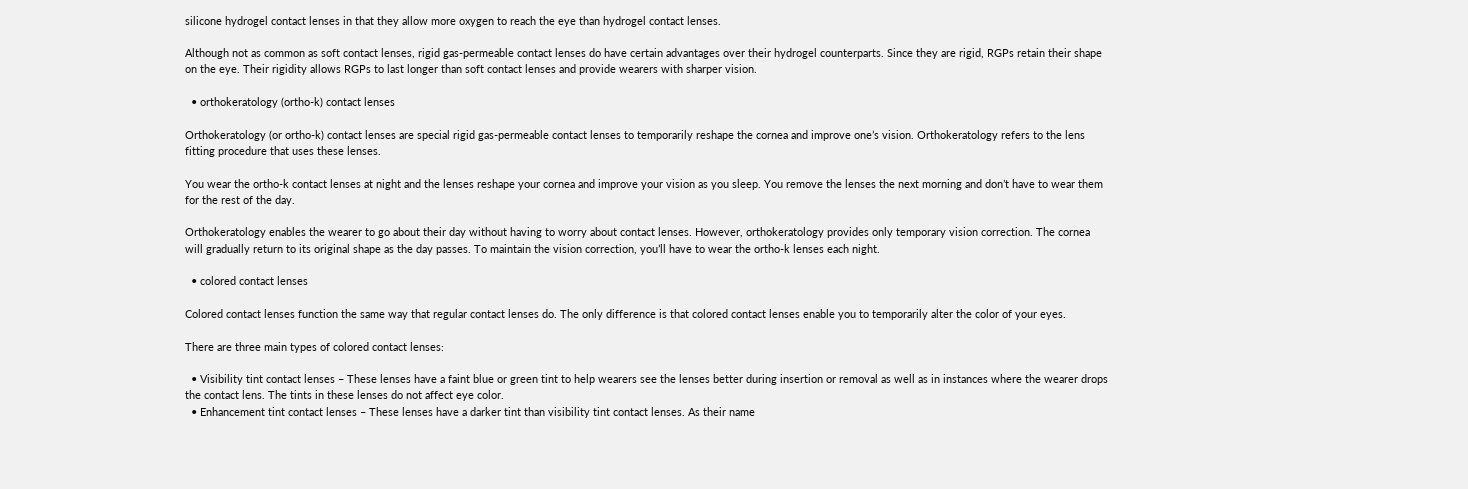silicone hydrogel contact lenses in that they allow more oxygen to reach the eye than hydrogel contact lenses.

Although not as common as soft contact lenses, rigid gas-permeable contact lenses do have certain advantages over their hydrogel counterparts. Since they are rigid, RGPs retain their shape on the eye. Their rigidity allows RGPs to last longer than soft contact lenses and provide wearers with sharper vision.

  • orthokeratology (ortho-k) contact lenses

Orthokeratology (or ortho-k) contact lenses are special rigid gas-permeable contact lenses to temporarily reshape the cornea and improve one’s vision. Orthokeratology refers to the lens fitting procedure that uses these lenses.

You wear the ortho-k contact lenses at night and the lenses reshape your cornea and improve your vision as you sleep. You remove the lenses the next morning and don’t have to wear them for the rest of the day.

Orthokeratology enables the wearer to go about their day without having to worry about contact lenses. However, orthokeratology provides only temporary vision correction. The cornea will gradually return to its original shape as the day passes. To maintain the vision correction, you’ll have to wear the ortho-k lenses each night.

  • colored contact lenses

Colored contact lenses function the same way that regular contact lenses do. The only difference is that colored contact lenses enable you to temporarily alter the color of your eyes.

There are three main types of colored contact lenses:

  • Visibility tint contact lenses – These lenses have a faint blue or green tint to help wearers see the lenses better during insertion or removal as well as in instances where the wearer drops the contact lens. The tints in these lenses do not affect eye color.
  • Enhancement tint contact lenses – These lenses have a darker tint than visibility tint contact lenses. As their name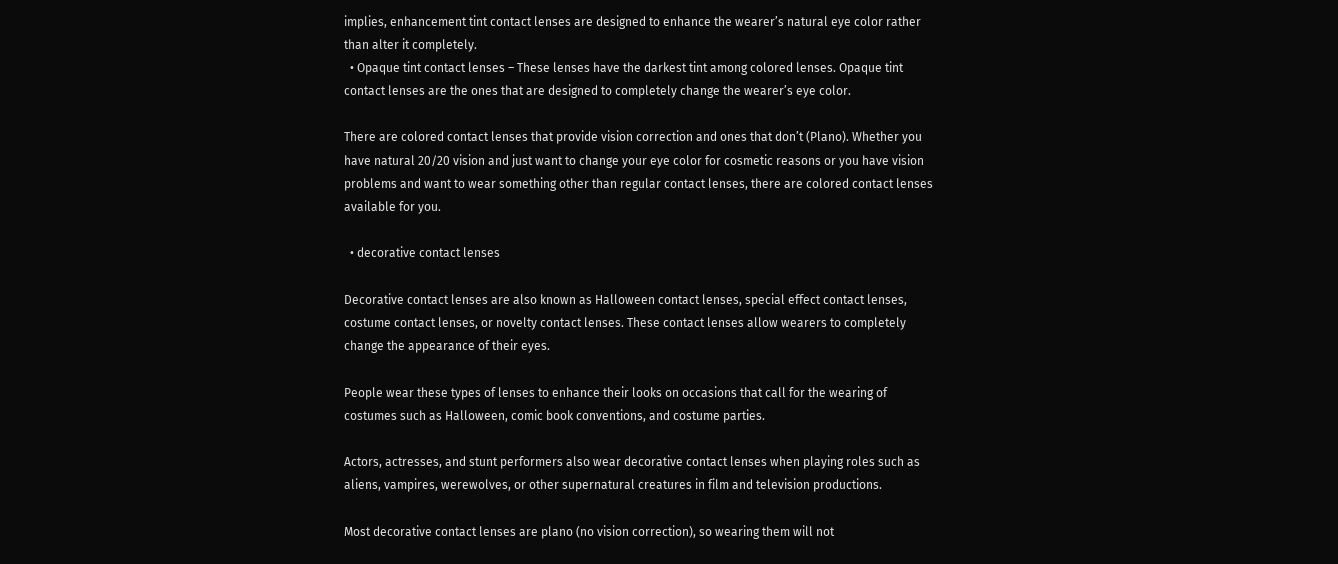implies, enhancement tint contact lenses are designed to enhance the wearer’s natural eye color rather than alter it completely.
  • Opaque tint contact lenses – These lenses have the darkest tint among colored lenses. Opaque tint contact lenses are the ones that are designed to completely change the wearer’s eye color.

There are colored contact lenses that provide vision correction and ones that don’t (Plano). Whether you have natural 20/20 vision and just want to change your eye color for cosmetic reasons or you have vision problems and want to wear something other than regular contact lenses, there are colored contact lenses available for you.

  • decorative contact lenses

Decorative contact lenses are also known as Halloween contact lenses, special effect contact lenses, costume contact lenses, or novelty contact lenses. These contact lenses allow wearers to completely change the appearance of their eyes.

People wear these types of lenses to enhance their looks on occasions that call for the wearing of costumes such as Halloween, comic book conventions, and costume parties.

Actors, actresses, and stunt performers also wear decorative contact lenses when playing roles such as aliens, vampires, werewolves, or other supernatural creatures in film and television productions.

Most decorative contact lenses are plano (no vision correction), so wearing them will not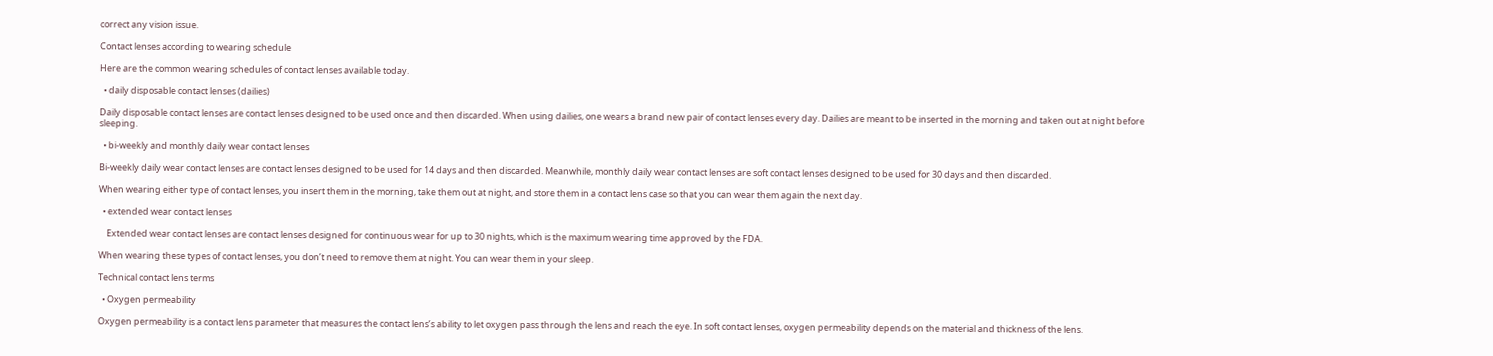correct any vision issue.

Contact lenses according to wearing schedule

Here are the common wearing schedules of contact lenses available today.

  • daily disposable contact lenses (dailies)

Daily disposable contact lenses are contact lenses designed to be used once and then discarded. When using dailies, one wears a brand new pair of contact lenses every day. Dailies are meant to be inserted in the morning and taken out at night before sleeping.

  • bi-weekly and monthly daily wear contact lenses

Bi-weekly daily wear contact lenses are contact lenses designed to be used for 14 days and then discarded. Meanwhile, monthly daily wear contact lenses are soft contact lenses designed to be used for 30 days and then discarded.

When wearing either type of contact lenses, you insert them in the morning, take them out at night, and store them in a contact lens case so that you can wear them again the next day.

  • extended wear contact lenses

    Extended wear contact lenses are contact lenses designed for continuous wear for up to 30 nights, which is the maximum wearing time approved by the FDA.

When wearing these types of contact lenses, you don’t need to remove them at night. You can wear them in your sleep.

Technical contact lens terms

  • Oxygen permeability

Oxygen permeability is a contact lens parameter that measures the contact lens’s ability to let oxygen pass through the lens and reach the eye. In soft contact lenses, oxygen permeability depends on the material and thickness of the lens.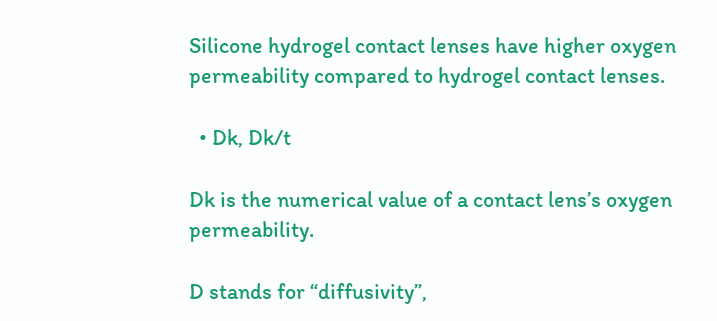Silicone hydrogel contact lenses have higher oxygen permeability compared to hydrogel contact lenses.

  • Dk, Dk/t

Dk is the numerical value of a contact lens’s oxygen permeability.

D stands for “diffusivity”,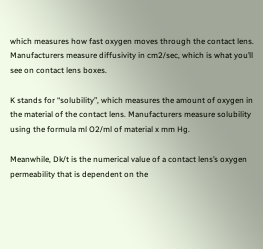which measures how fast oxygen moves through the contact lens. Manufacturers measure diffusivity in cm2/sec, which is what you’ll see on contact lens boxes.

K stands for “solubility”, which measures the amount of oxygen in the material of the contact lens. Manufacturers measure solubility using the formula ml O2/ml of material x mm Hg.

Meanwhile, Dk/t is the numerical value of a contact lens’s oxygen permeability that is dependent on the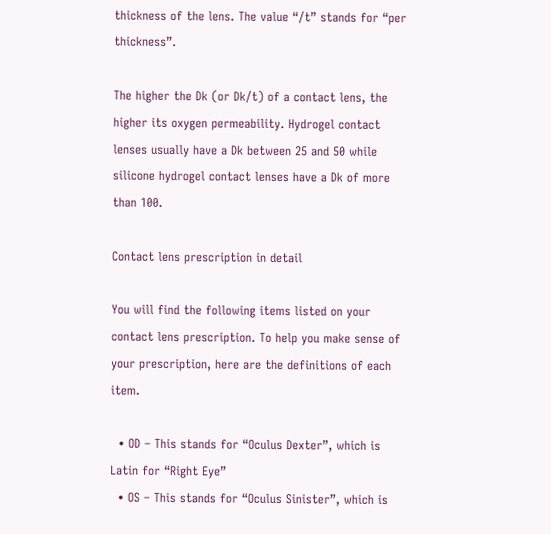thickness of the lens. The value “/t” stands for “per thickness”.

The higher the Dk (or Dk/t) of a contact lens, the higher its oxygen permeability. Hydrogel contact lenses usually have a Dk between 25 and 50 while silicone hydrogel contact lenses have a Dk of more than 100.

Contact lens prescription in detail

You will find the following items listed on your contact lens prescription. To help you make sense of your prescription, here are the definitions of each item.

  • OD – This stands for “Oculus Dexter”, which is Latin for “Right Eye”
  • OS – This stands for “Oculus Sinister”, which is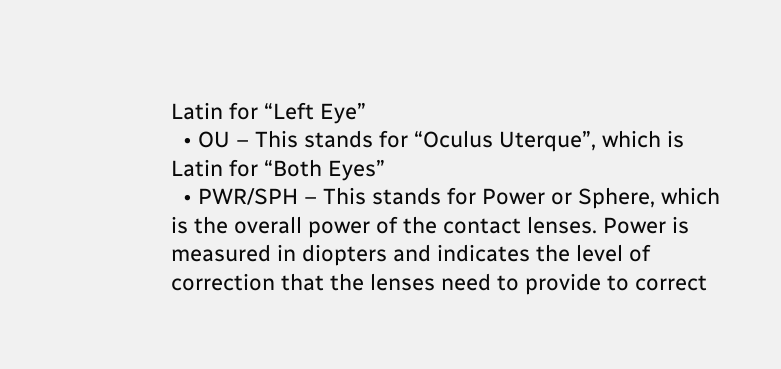Latin for “Left Eye”
  • OU – This stands for “Oculus Uterque”, which is Latin for “Both Eyes”
  • PWR/SPH – This stands for Power or Sphere, which is the overall power of the contact lenses. Power is measured in diopters and indicates the level of correction that the lenses need to provide to correct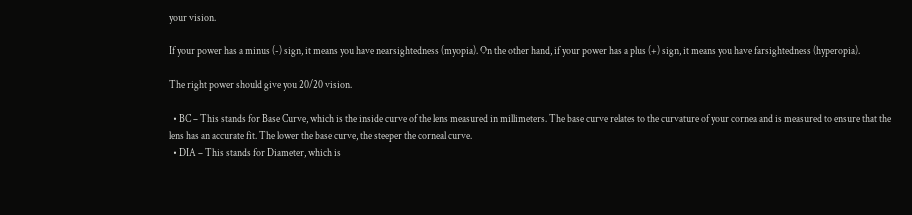your vision.

If your power has a minus (-) sign, it means you have nearsightedness (myopia). On the other hand, if your power has a plus (+) sign, it means you have farsightedness (hyperopia).

The right power should give you 20/20 vision.

  • BC – This stands for Base Curve, which is the inside curve of the lens measured in millimeters. The base curve relates to the curvature of your cornea and is measured to ensure that the lens has an accurate fit. The lower the base curve, the steeper the corneal curve.
  • DIA – This stands for Diameter, which is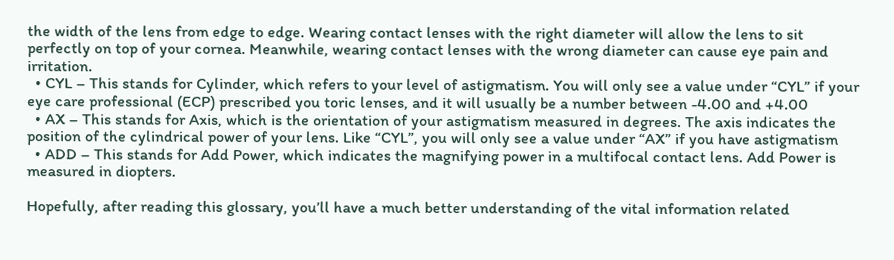the width of the lens from edge to edge. Wearing contact lenses with the right diameter will allow the lens to sit perfectly on top of your cornea. Meanwhile, wearing contact lenses with the wrong diameter can cause eye pain and irritation.
  • CYL – This stands for Cylinder, which refers to your level of astigmatism. You will only see a value under “CYL” if your eye care professional (ECP) prescribed you toric lenses, and it will usually be a number between -4.00 and +4.00
  • AX – This stands for Axis, which is the orientation of your astigmatism measured in degrees. The axis indicates the position of the cylindrical power of your lens. Like “CYL”, you will only see a value under “AX” if you have astigmatism
  • ADD – This stands for Add Power, which indicates the magnifying power in a multifocal contact lens. Add Power is measured in diopters.

Hopefully, after reading this glossary, you’ll have a much better understanding of the vital information related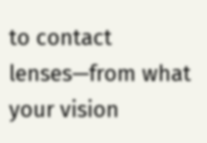to contact lenses—from what your vision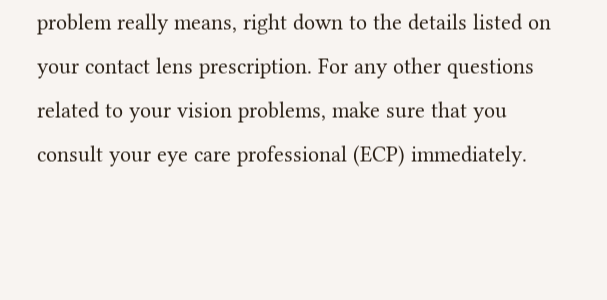problem really means, right down to the details listed on your contact lens prescription. For any other questions related to your vision problems, make sure that you consult your eye care professional (ECP) immediately.